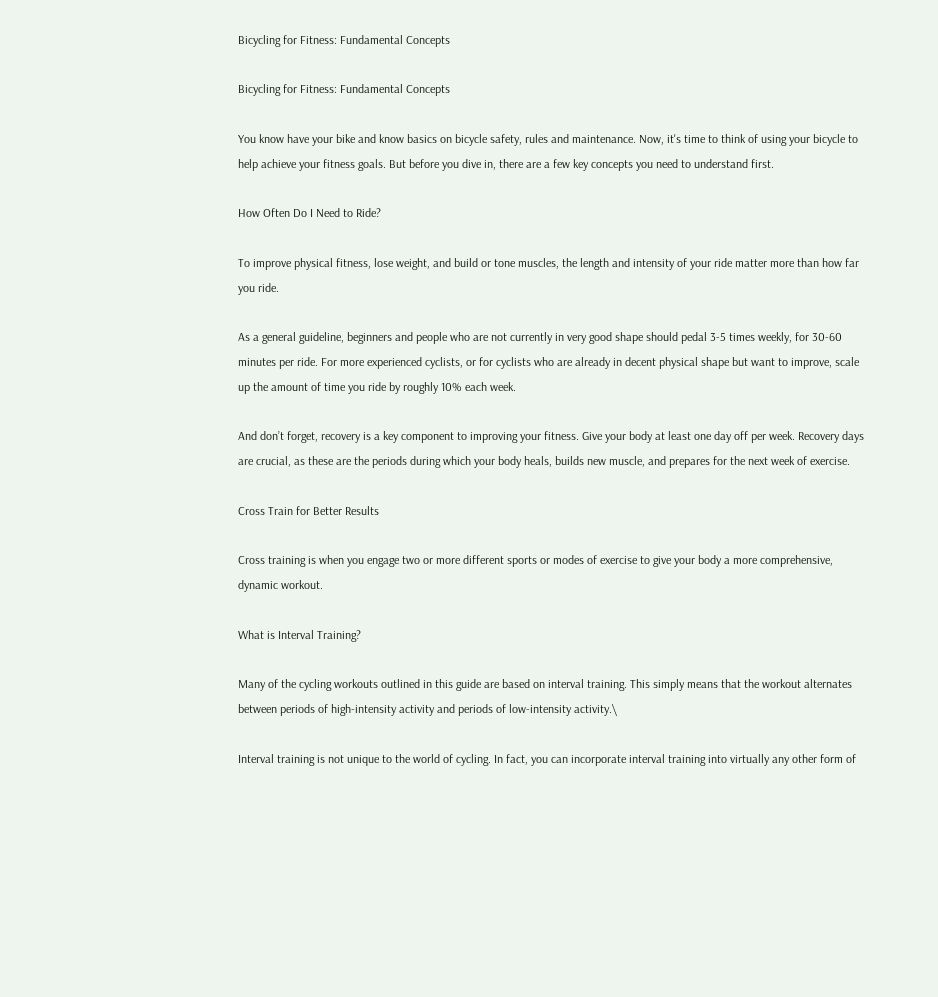Bicycling for Fitness: Fundamental Concepts

Bicycling for Fitness: Fundamental Concepts

You know have your bike and know basics on bicycle safety, rules and maintenance. Now, it's time to think of using your bicycle to help achieve your fitness goals. But before you dive in, there are a few key concepts you need to understand first.

How Often Do I Need to Ride?

To improve physical fitness, lose weight, and build or tone muscles, the length and intensity of your ride matter more than how far you ride.

As a general guideline, beginners and people who are not currently in very good shape should pedal 3-5 times weekly, for 30-60 minutes per ride. For more experienced cyclists, or for cyclists who are already in decent physical shape but want to improve, scale up the amount of time you ride by roughly 10% each week.

And don’t forget, recovery is a key component to improving your fitness. Give your body at least one day off per week. Recovery days are crucial, as these are the periods during which your body heals, builds new muscle, and prepares for the next week of exercise.

Cross Train for Better Results

Cross training is when you engage two or more different sports or modes of exercise to give your body a more comprehensive, dynamic workout.

What is Interval Training?

Many of the cycling workouts outlined in this guide are based on interval training. This simply means that the workout alternates between periods of high-intensity activity and periods of low-intensity activity.\

Interval training is not unique to the world of cycling. In fact, you can incorporate interval training into virtually any other form of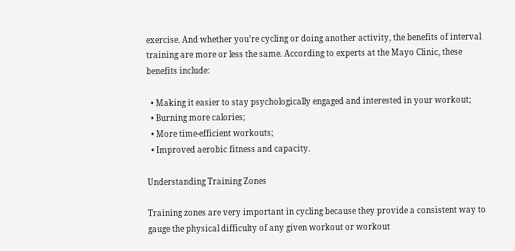exercise. And whether you’re cycling or doing another activity, the benefits of interval training are more or less the same. According to experts at the Mayo Clinic, these benefits include:

  • Making it easier to stay psychologically engaged and interested in your workout;
  • Burning more calories;
  • More time-efficient workouts;
  • Improved aerobic fitness and capacity.

Understanding Training Zones

Training zones are very important in cycling because they provide a consistent way to gauge the physical difficulty of any given workout or workout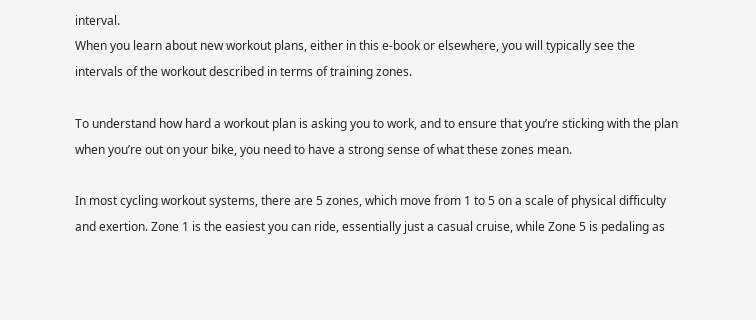interval.
When you learn about new workout plans, either in this e-book or elsewhere, you will typically see the intervals of the workout described in terms of training zones.

To understand how hard a workout plan is asking you to work, and to ensure that you’re sticking with the plan when you’re out on your bike, you need to have a strong sense of what these zones mean.

In most cycling workout systems, there are 5 zones, which move from 1 to 5 on a scale of physical difficulty and exertion. Zone 1 is the easiest you can ride, essentially just a casual cruise, while Zone 5 is pedaling as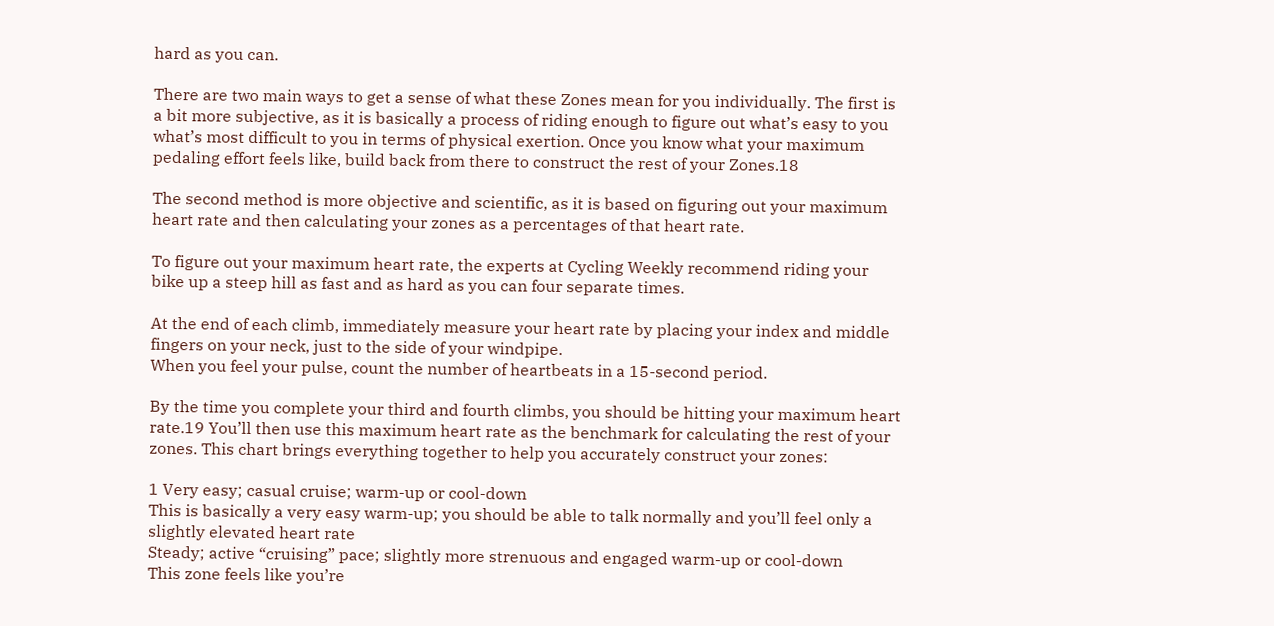hard as you can.

There are two main ways to get a sense of what these Zones mean for you individually. The first is a bit more subjective, as it is basically a process of riding enough to figure out what’s easy to you what’s most difficult to you in terms of physical exertion. Once you know what your maximum pedaling effort feels like, build back from there to construct the rest of your Zones.18

The second method is more objective and scientific, as it is based on figuring out your maximum heart rate and then calculating your zones as a percentages of that heart rate.

To figure out your maximum heart rate, the experts at Cycling Weekly recommend riding your bike up a steep hill as fast and as hard as you can four separate times.

At the end of each climb, immediately measure your heart rate by placing your index and middle fingers on your neck, just to the side of your windpipe.
When you feel your pulse, count the number of heartbeats in a 15-second period.

By the time you complete your third and fourth climbs, you should be hitting your maximum heart rate.19 You’ll then use this maximum heart rate as the benchmark for calculating the rest of your zones. This chart brings everything together to help you accurately construct your zones:

1 Very easy; casual cruise; warm-up or cool-down
This is basically a very easy warm-up; you should be able to talk normally and you’ll feel only a slightly elevated heart rate
Steady; active “cruising” pace; slightly more strenuous and engaged warm-up or cool-down
This zone feels like you’re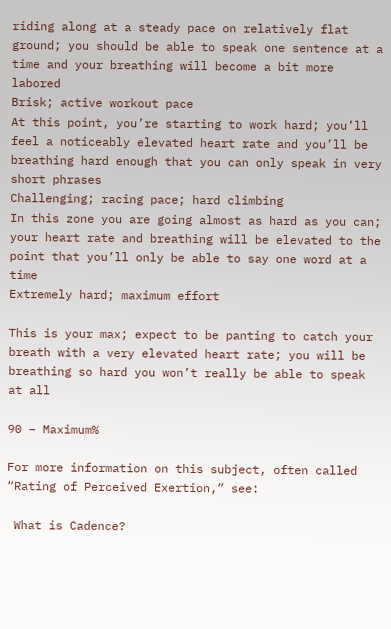riding along at a steady pace on relatively flat ground; you should be able to speak one sentence at a time and your breathing will become a bit more labored
Brisk; active workout pace
At this point, you’re starting to work hard; you’ll feel a noticeably elevated heart rate and you’ll be breathing hard enough that you can only speak in very short phrases
Challenging; racing pace; hard climbing
In this zone you are going almost as hard as you can; your heart rate and breathing will be elevated to the point that you’ll only be able to say one word at a time
Extremely hard; maximum effort

This is your max; expect to be panting to catch your breath with a very elevated heart rate; you will be breathing so hard you won’t really be able to speak at all

90 – Maximum%

For more information on this subject, often called “Rating of Perceived Exertion,” see:

 What is Cadence?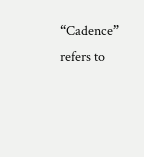“Cadence” refers to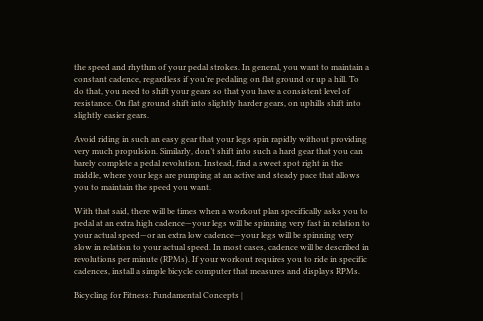the speed and rhythm of your pedal strokes. In general, you want to maintain a constant cadence, regardless if you’re pedaling on flat ground or up a hill. To do that, you need to shift your gears so that you have a consistent level of resistance. On flat ground shift into slightly harder gears, on uphills shift into slightly easier gears.

Avoid riding in such an easy gear that your legs spin rapidly without providing very much propulsion. Similarly, don’t shift into such a hard gear that you can barely complete a pedal revolution. Instead, find a sweet spot right in the middle, where your legs are pumping at an active and steady pace that allows you to maintain the speed you want.

With that said, there will be times when a workout plan specifically asks you to pedal at an extra high cadence—your legs will be spinning very fast in relation to your actual speed—or an extra low cadence—your legs will be spinning very slow in relation to your actual speed. In most cases, cadence will be described in revolutions per minute (RPMs). If your workout requires you to ride in specific cadences, install a simple bicycle computer that measures and displays RPMs.

Bicycling for Fitness: Fundamental Concepts |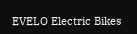EVELO Electric Bikes